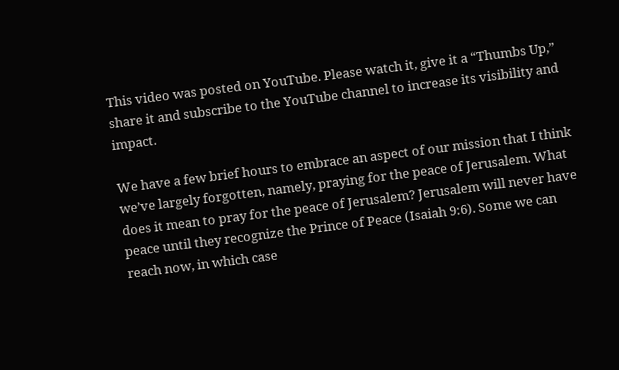This video was posted on YouTube. Please watch it, give it a “Thumbs Up,” share it and subscribe to the YouTube channel to increase its visibility and impact.

We have a few brief hours to embrace an aspect of our mission that I think we’ve largely forgotten, namely, praying for the peace of Jerusalem. What does it mean to pray for the peace of Jerusalem? Jerusalem will never have peace until they recognize the Prince of Peace (Isaiah 9:6). Some we can reach now, in which case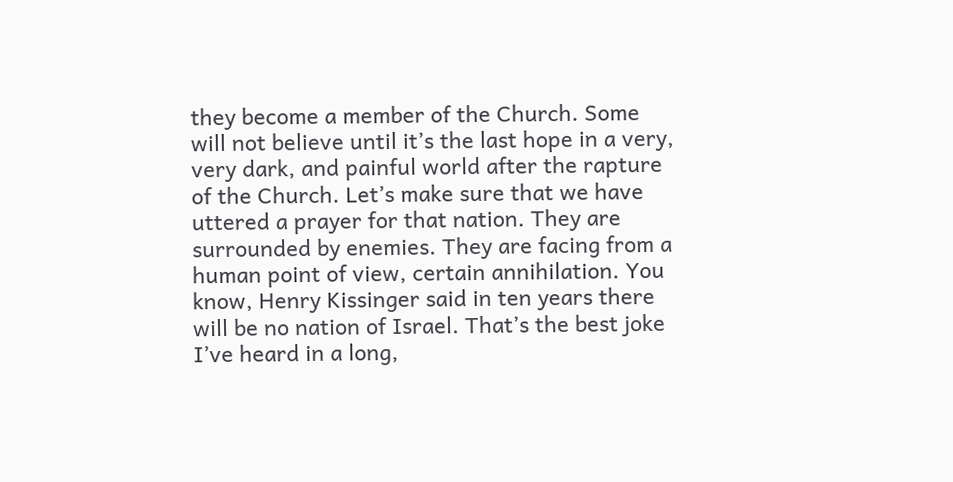they become a member of the Church. Some will not believe until it’s the last hope in a very, very dark, and painful world after the rapture of the Church. Let’s make sure that we have uttered a prayer for that nation. They are surrounded by enemies. They are facing from a human point of view, certain annihilation. You know, Henry Kissinger said in ten years there will be no nation of Israel. That’s the best joke I’ve heard in a long,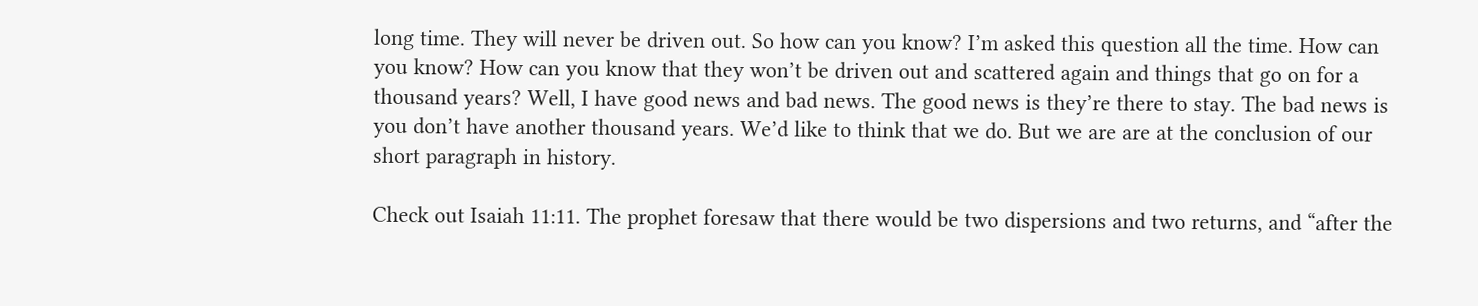long time. They will never be driven out. So how can you know? I’m asked this question all the time. How can you know? How can you know that they won’t be driven out and scattered again and things that go on for a thousand years? Well, I have good news and bad news. The good news is they’re there to stay. The bad news is you don’t have another thousand years. We’d like to think that we do. But we are are at the conclusion of our short paragraph in history.

Check out Isaiah 11:11. The prophet foresaw that there would be two dispersions and two returns, and “after the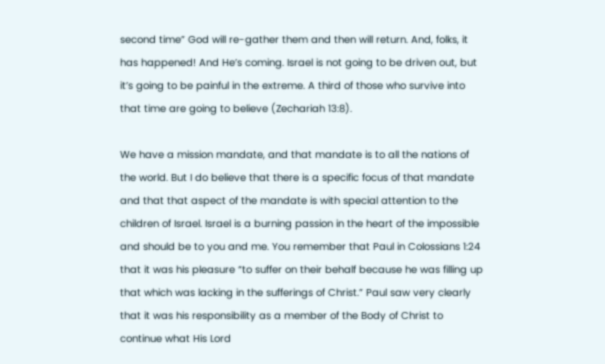second time” God will re-gather them and then will return. And, folks, it has happened! And He’s coming. Israel is not going to be driven out, but it’s going to be painful in the extreme. A third of those who survive into that time are going to believe (Zechariah 13:8).

We have a mission mandate, and that mandate is to all the nations of the world. But I do believe that there is a specific focus of that mandate and that that aspect of the mandate is with special attention to the children of Israel. Israel is a burning passion in the heart of the impossible and should be to you and me. You remember that Paul in Colossians 1:24 that it was his pleasure “to suffer on their behalf because he was filling up that which was lacking in the sufferings of Christ.” Paul saw very clearly that it was his responsibility as a member of the Body of Christ to continue what His Lord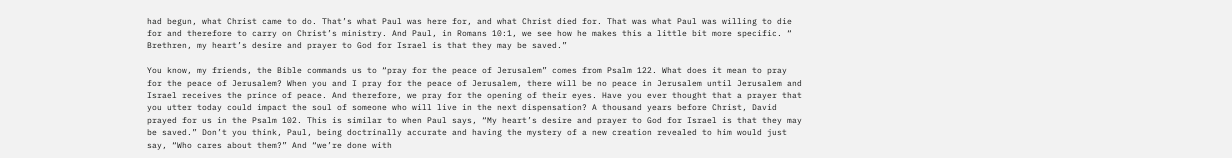had begun, what Christ came to do. That’s what Paul was here for, and what Christ died for. That was what Paul was willing to die for and therefore to carry on Christ’s ministry. And Paul, in Romans 10:1, we see how he makes this a little bit more specific. “ Brethren, my heart’s desire and prayer to God for Israel is that they may be saved.”

You know, my friends, the Bible commands us to “pray for the peace of Jerusalem” comes from Psalm 122. What does it mean to pray for the peace of Jerusalem? When you and I pray for the peace of Jerusalem, there will be no peace in Jerusalem until Jerusalem and Israel receives the prince of peace. And therefore, we pray for the opening of their eyes. Have you ever thought that a prayer that you utter today could impact the soul of someone who will live in the next dispensation? A thousand years before Christ, David prayed for us in the Psalm 102. This is similar to when Paul says, “My heart’s desire and prayer to God for Israel is that they may be saved.” Don’t you think, Paul, being doctrinally accurate and having the mystery of a new creation revealed to him would just say, “Who cares about them?” And “we’re done with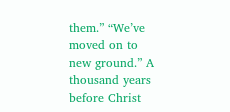them.” “We’ve moved on to new ground.” A thousand years before Christ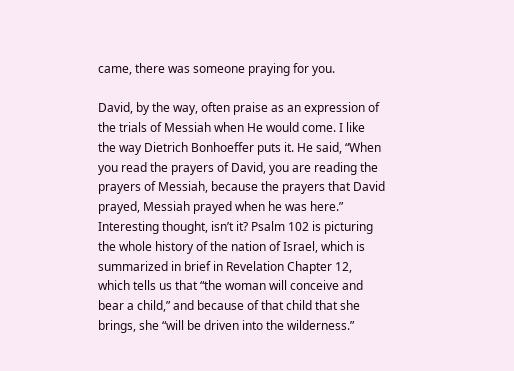came, there was someone praying for you.

David, by the way, often praise as an expression of the trials of Messiah when He would come. I like the way Dietrich Bonhoeffer puts it. He said, “When you read the prayers of David, you are reading the prayers of Messiah, because the prayers that David prayed, Messiah prayed when he was here.” Interesting thought, isn’t it? Psalm 102 is picturing the whole history of the nation of Israel, which is summarized in brief in Revelation Chapter 12, which tells us that “the woman will conceive and bear a child,” and because of that child that she brings, she “will be driven into the wilderness.”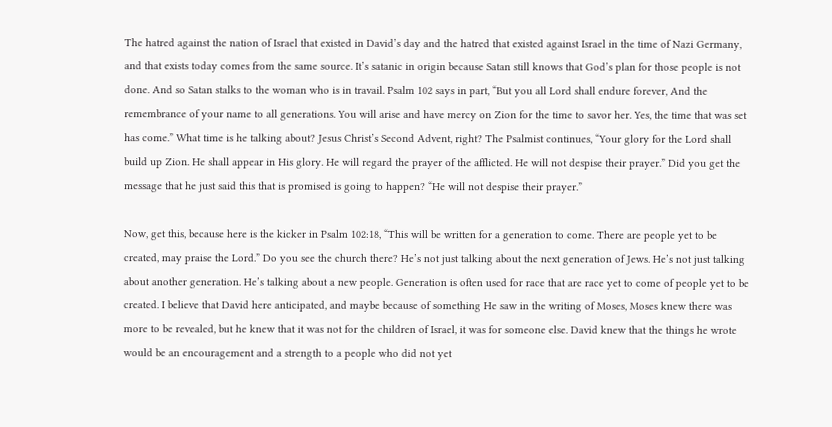The hatred against the nation of Israel that existed in David’s day and the hatred that existed against Israel in the time of Nazi Germany, and that exists today comes from the same source. It’s satanic in origin because Satan still knows that God’s plan for those people is not done. And so Satan stalks to the woman who is in travail. Psalm 102 says in part, “But you all Lord shall endure forever, And the remembrance of your name to all generations. You will arise and have mercy on Zion for the time to savor her. Yes, the time that was set has come.” What time is he talking about? Jesus Christ’s Second Advent, right? The Psalmist continues, “Your glory for the Lord shall build up Zion. He shall appear in His glory. He will regard the prayer of the afflicted. He will not despise their prayer.” Did you get the message that he just said this that is promised is going to happen? “He will not despise their prayer.”

Now, get this, because here is the kicker in Psalm 102:18, “This will be written for a generation to come. There are people yet to be created, may praise the Lord.” Do you see the church there? He’s not just talking about the next generation of Jews. He’s not just talking about another generation. He’s talking about a new people. Generation is often used for race that are race yet to come of people yet to be created. I believe that David here anticipated, and maybe because of something He saw in the writing of Moses, Moses knew there was more to be revealed, but he knew that it was not for the children of Israel, it was for someone else. David knew that the things he wrote would be an encouragement and a strength to a people who did not yet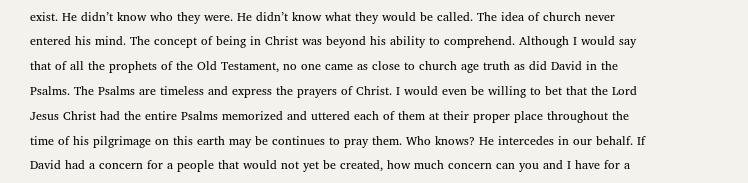exist. He didn’t know who they were. He didn’t know what they would be called. The idea of church never entered his mind. The concept of being in Christ was beyond his ability to comprehend. Although I would say that of all the prophets of the Old Testament, no one came as close to church age truth as did David in the Psalms. The Psalms are timeless and express the prayers of Christ. I would even be willing to bet that the Lord Jesus Christ had the entire Psalms memorized and uttered each of them at their proper place throughout the time of his pilgrimage on this earth may be continues to pray them. Who knows? He intercedes in our behalf. If David had a concern for a people that would not yet be created, how much concern can you and I have for a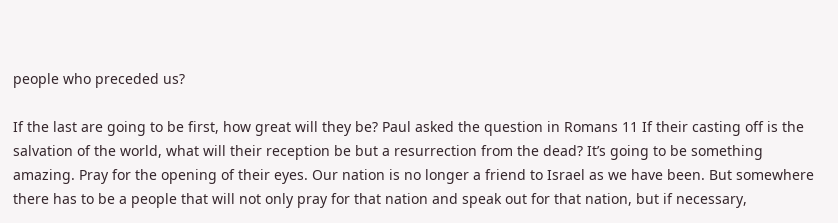people who preceded us?

If the last are going to be first, how great will they be? Paul asked the question in Romans 11 If their casting off is the salvation of the world, what will their reception be but a resurrection from the dead? It’s going to be something amazing. Pray for the opening of their eyes. Our nation is no longer a friend to Israel as we have been. But somewhere there has to be a people that will not only pray for that nation and speak out for that nation, but if necessary,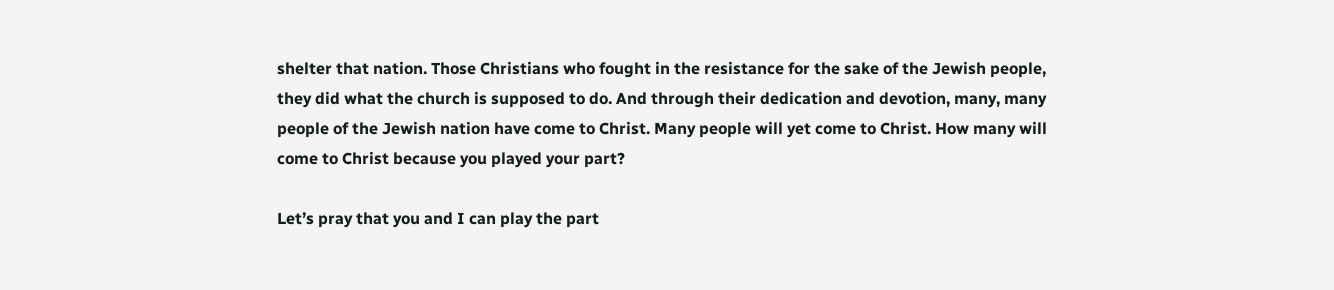shelter that nation. Those Christians who fought in the resistance for the sake of the Jewish people, they did what the church is supposed to do. And through their dedication and devotion, many, many people of the Jewish nation have come to Christ. Many people will yet come to Christ. How many will come to Christ because you played your part?

Let’s pray that you and I can play the part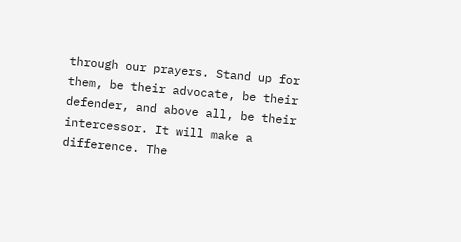through our prayers. Stand up for them, be their advocate, be their defender, and above all, be their intercessor. It will make a difference. The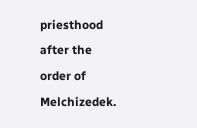priesthood after the order of Melchizedek.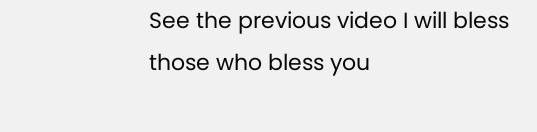See the previous video I will bless those who bless you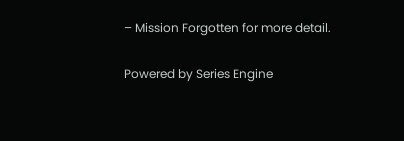– Mission Forgotten for more detail.

Powered by Series Engine